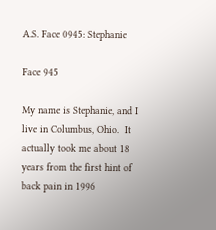A.S. Face 0945: Stephanie

Face 945

My name is Stephanie, and I live in Columbus, Ohio.  It actually took me about 18 years from the first hint of back pain in 1996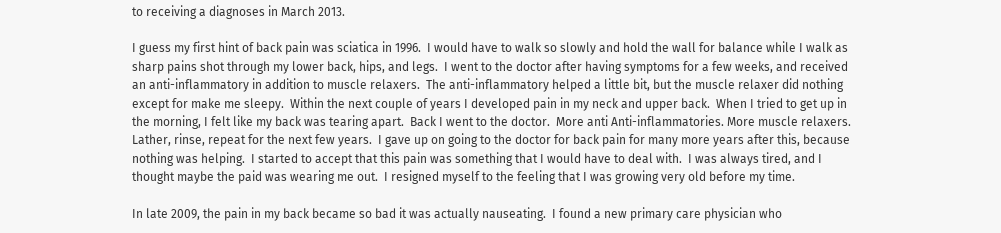to receiving a diagnoses in March 2013.

I guess my first hint of back pain was sciatica in 1996.  I would have to walk so slowly and hold the wall for balance while I walk as sharp pains shot through my lower back, hips, and legs.  I went to the doctor after having symptoms for a few weeks, and received an anti-inflammatory in addition to muscle relaxers.  The anti-inflammatory helped a little bit, but the muscle relaxer did nothing except for make me sleepy.  Within the next couple of years I developed pain in my neck and upper back.  When I tried to get up in the morning, I felt like my back was tearing apart.  Back I went to the doctor.  More anti Anti-inflammatories. More muscle relaxers.  Lather, rinse, repeat for the next few years.  I gave up on going to the doctor for back pain for many more years after this, because nothing was helping.  I started to accept that this pain was something that I would have to deal with.  I was always tired, and I thought maybe the paid was wearing me out.  I resigned myself to the feeling that I was growing very old before my time.

In late 2009, the pain in my back became so bad it was actually nauseating.  I found a new primary care physician who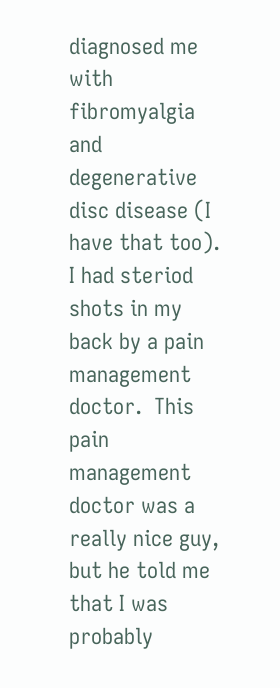diagnosed me with fibromyalgia and degenerative disc disease (I have that too).  I had steriod shots in my back by a pain management doctor.  This pain management doctor was a really nice guy, but he told me that I was probably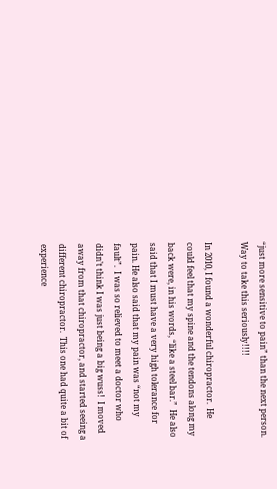“just more sensitive to pain” than the next person.  Way to take this seriously!!!!

In 2010, I found a wonderful chiropractor.  He could feel that my spine and the tendons along my back were, in his words, “like a steel bar.”  He also said that I must have a very high tolerance for pain. He also said that my pain was “not my fault”.  I was so relieved to meet a doctor who didn’t think I was just being a big wuss!  I moved away from that chiropractor, and started seeing a different chiropractor.  This one had quite a bit of experience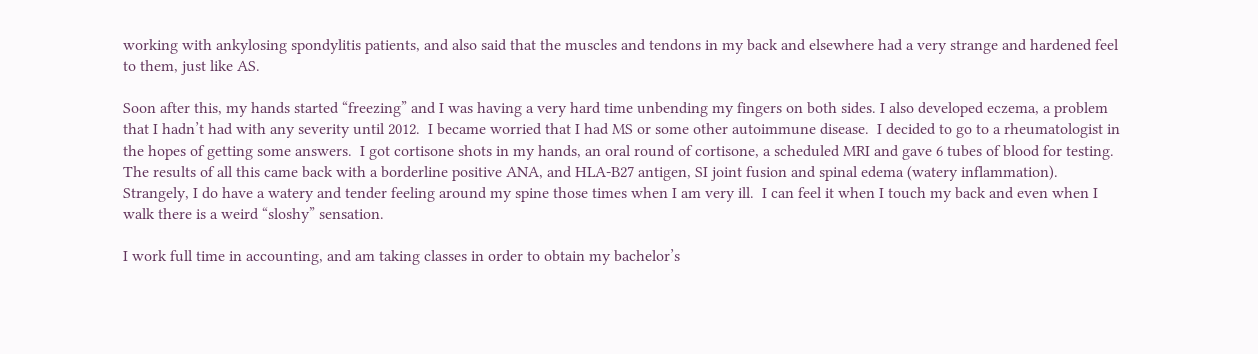working with ankylosing spondylitis patients, and also said that the muscles and tendons in my back and elsewhere had a very strange and hardened feel to them, just like AS.

Soon after this, my hands started “freezing” and I was having a very hard time unbending my fingers on both sides. I also developed eczema, a problem that I hadn’t had with any severity until 2012.  I became worried that I had MS or some other autoimmune disease.  I decided to go to a rheumatologist in the hopes of getting some answers.  I got cortisone shots in my hands, an oral round of cortisone, a scheduled MRI and gave 6 tubes of blood for testing.  The results of all this came back with a borderline positive ANA, and HLA-B27 antigen, SI joint fusion and spinal edema (watery inflammation).  Strangely, I do have a watery and tender feeling around my spine those times when I am very ill.  I can feel it when I touch my back and even when I walk there is a weird “sloshy” sensation.

I work full time in accounting, and am taking classes in order to obtain my bachelor’s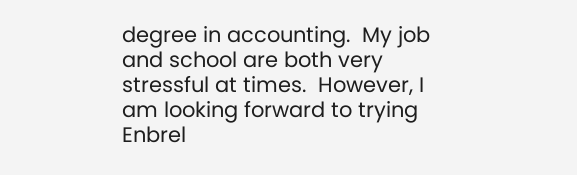degree in accounting.  My job and school are both very stressful at times.  However, I am looking forward to trying Enbrel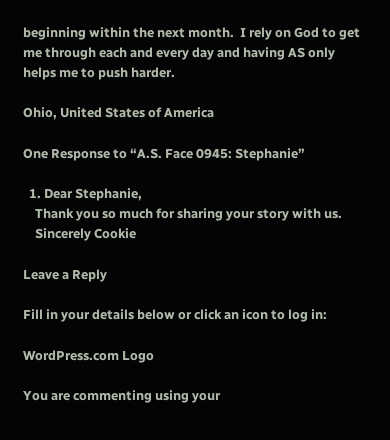beginning within the next month.  I rely on God to get me through each and every day and having AS only helps me to push harder.

Ohio, United States of America

One Response to “A.S. Face 0945: Stephanie”

  1. Dear Stephanie,
    Thank you so much for sharing your story with us.
    Sincerely Cookie

Leave a Reply

Fill in your details below or click an icon to log in:

WordPress.com Logo

You are commenting using your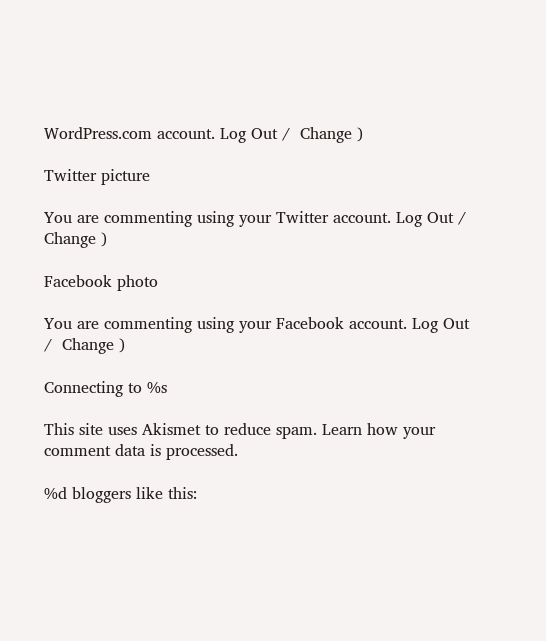WordPress.com account. Log Out /  Change )

Twitter picture

You are commenting using your Twitter account. Log Out /  Change )

Facebook photo

You are commenting using your Facebook account. Log Out /  Change )

Connecting to %s

This site uses Akismet to reduce spam. Learn how your comment data is processed.

%d bloggers like this: